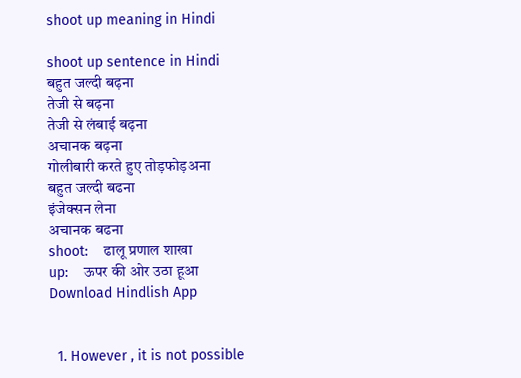shoot up meaning in Hindi

shoot up sentence in Hindi
बहुत जल्दी बढ़ना
तेजी से बढ़ना
तेजी से लंबाई बढ़ना
अचानक बढ़ना
गोलीबारी करते हुए तोड़फोड़अना
बहुत जल्दी बढना
इंजेक्सन लेना
अचानक बढना
shoot:    ढालू प्रणाल शाखा
up:    ऊपर की ओर उठा हूआ
Download Hindlish App


  1. However , it is not possible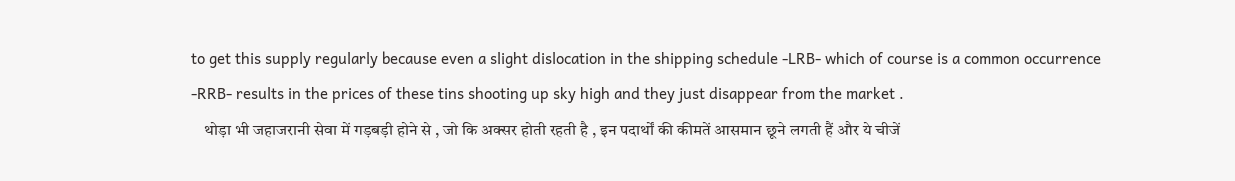to get this supply regularly because even a slight dislocation in the shipping schedule -LRB- which of course is a common occurrence -RRB- results in the prices of these tins shooting up sky high and they just disappear from the market .
    थोड़ा भी जहाजरानी सेवा में गड़बड़ी होने से , जो कि अक्सर होती रहती है , इन पदार्थों की कीमतें आसमान छूने लगती हैं और ये चीजें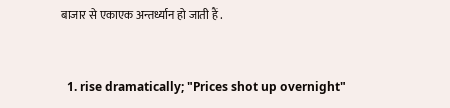बाजार से एकाएक अन्तर्ध्यान हो जाती हैं .


  1. rise dramatically; "Prices shot up overnight"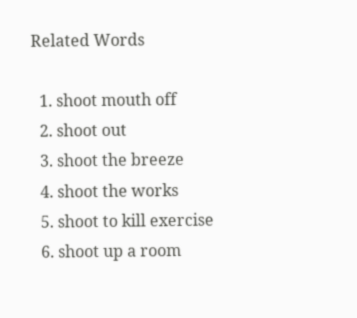Related Words

  1. shoot mouth off
  2. shoot out
  3. shoot the breeze
  4. shoot the works
  5. shoot to kill exercise
  6. shoot up a room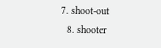7. shoot-out
  8. shooter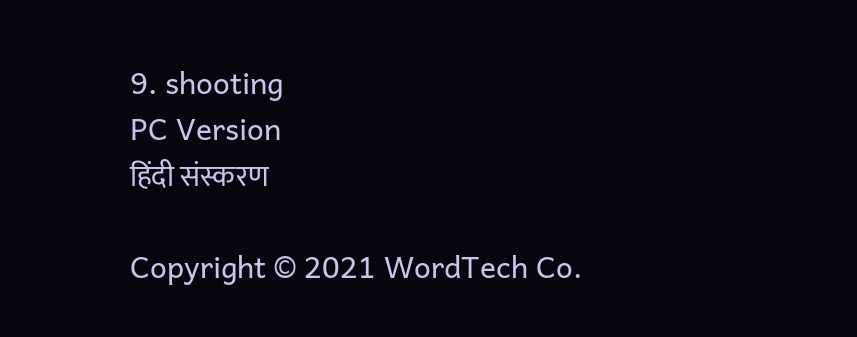9. shooting
PC Version
हिंदी संस्करण

Copyright © 2021 WordTech Co.